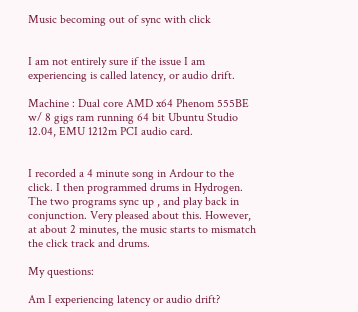Music becoming out of sync with click


I am not entirely sure if the issue I am experiencing is called latency, or audio drift.

Machine : Dual core AMD x64 Phenom 555BE w/ 8 gigs ram running 64 bit Ubuntu Studio 12.04, EMU 1212m PCI audio card.


I recorded a 4 minute song in Ardour to the click. I then programmed drums in Hydrogen. The two programs sync up , and play back in conjunction. Very pleased about this. However, at about 2 minutes, the music starts to mismatch the click track and drums.

My questions:

Am I experiencing latency or audio drift?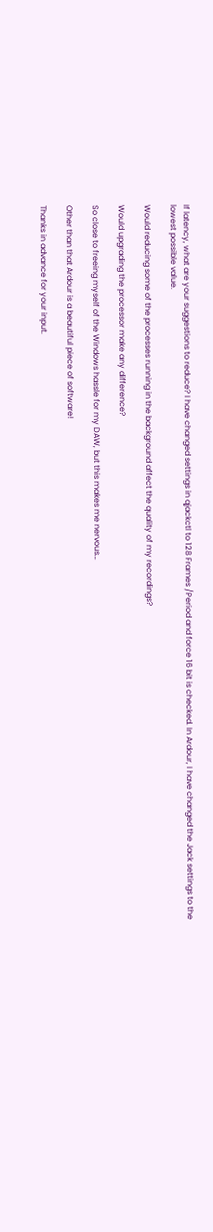If latency, what are your suggestions to reduce? I have changed settings in qjackctl to 128 Frames /Period and force 16 bit is checked. In Ardour, I have changed the Jack settings to the lowest possible value.

Would reducing some of the processes running in the background affect the quality of my recordings?

Would upgrading the processor make any difference?

So close to freeing myself of the Windows hassle for my DAW, but this makes me nervous…

Other than that Ardour is a beautiful piece of software!

Thanks in advance for your input.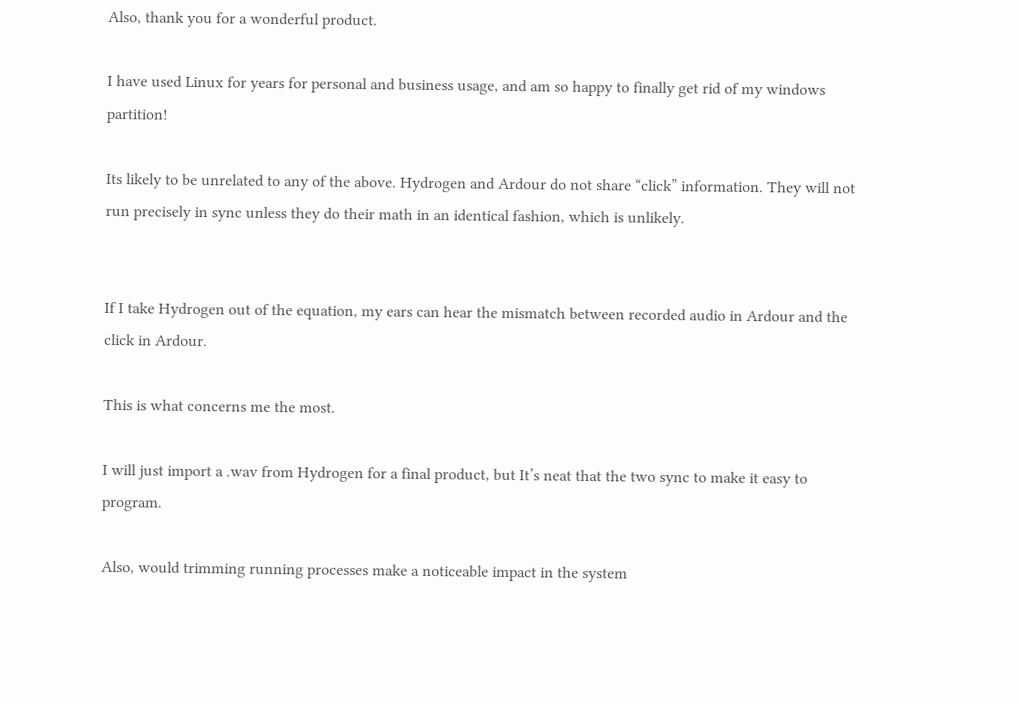Also, thank you for a wonderful product.

I have used Linux for years for personal and business usage, and am so happy to finally get rid of my windows partition!

Its likely to be unrelated to any of the above. Hydrogen and Ardour do not share “click” information. They will not run precisely in sync unless they do their math in an identical fashion, which is unlikely.


If I take Hydrogen out of the equation, my ears can hear the mismatch between recorded audio in Ardour and the click in Ardour.

This is what concerns me the most.

I will just import a .wav from Hydrogen for a final product, but It’s neat that the two sync to make it easy to program.

Also, would trimming running processes make a noticeable impact in the system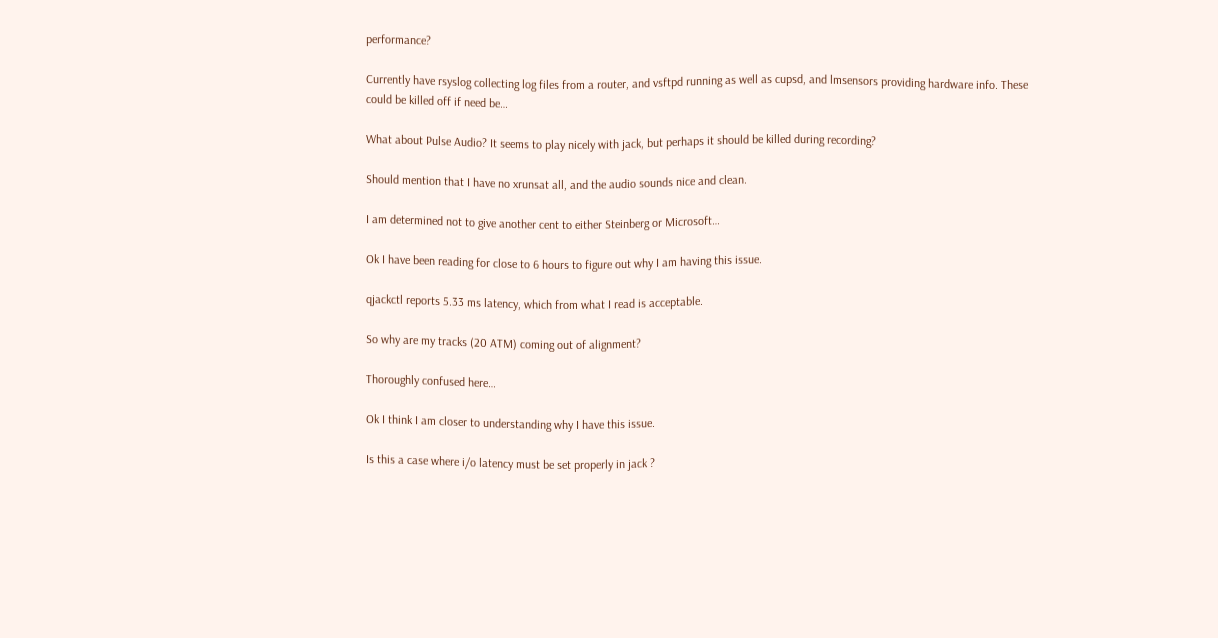performance?

Currently have rsyslog collecting log files from a router, and vsftpd running as well as cupsd, and lmsensors providing hardware info. These could be killed off if need be…

What about Pulse Audio? It seems to play nicely with jack, but perhaps it should be killed during recording?

Should mention that I have no xrunsat all, and the audio sounds nice and clean.

I am determined not to give another cent to either Steinberg or Microsoft…

Ok I have been reading for close to 6 hours to figure out why I am having this issue.

qjackctl reports 5.33 ms latency, which from what I read is acceptable.

So why are my tracks (20 ATM) coming out of alignment?

Thoroughly confused here…

Ok I think I am closer to understanding why I have this issue.

Is this a case where i/o latency must be set properly in jack ?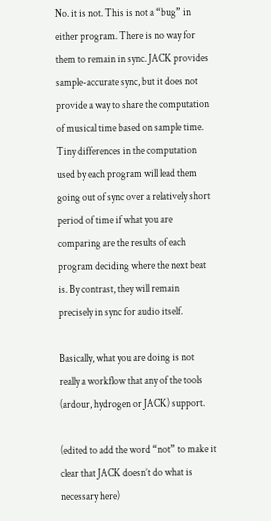No. it is not. This is not a “bug” in either program. There is no way for them to remain in sync. JACK provides sample-accurate sync, but it does not provide a way to share the computation of musical time based on sample time. Tiny differences in the computation used by each program will lead them going out of sync over a relatively short period of time if what you are comparing are the results of each program deciding where the next beat is. By contrast, they will remain precisely in sync for audio itself.

Basically, what you are doing is not really a workflow that any of the tools (ardour, hydrogen or JACK) support.

(edited to add the word “not” to make it clear that JACK doesn’t do what is necessary here)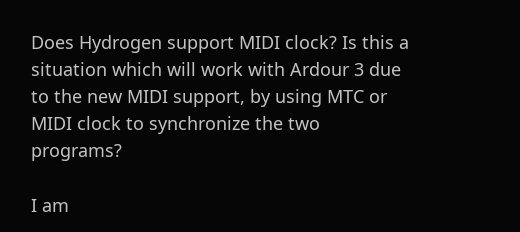Does Hydrogen support MIDI clock? Is this a situation which will work with Ardour 3 due to the new MIDI support, by using MTC or MIDI clock to synchronize the two programs?

I am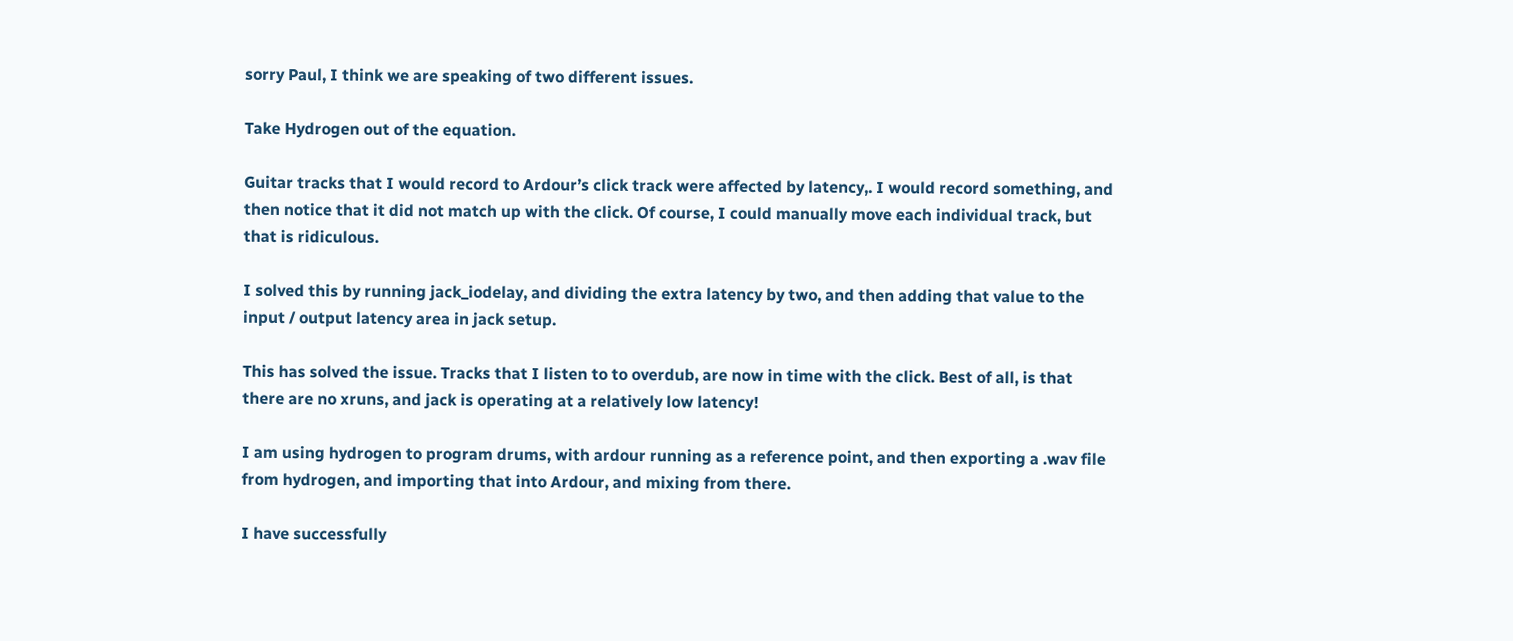sorry Paul, I think we are speaking of two different issues.

Take Hydrogen out of the equation.

Guitar tracks that I would record to Ardour’s click track were affected by latency,. I would record something, and then notice that it did not match up with the click. Of course, I could manually move each individual track, but that is ridiculous.

I solved this by running jack_iodelay, and dividing the extra latency by two, and then adding that value to the input / output latency area in jack setup.

This has solved the issue. Tracks that I listen to to overdub, are now in time with the click. Best of all, is that there are no xruns, and jack is operating at a relatively low latency!

I am using hydrogen to program drums, with ardour running as a reference point, and then exporting a .wav file from hydrogen, and importing that into Ardour, and mixing from there.

I have successfully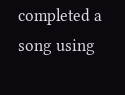completed a song using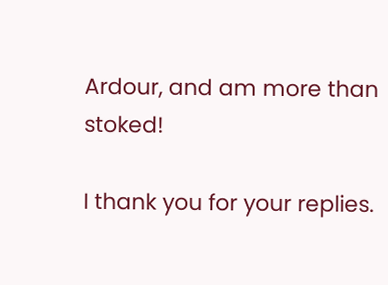Ardour, and am more than stoked!

I thank you for your replies.